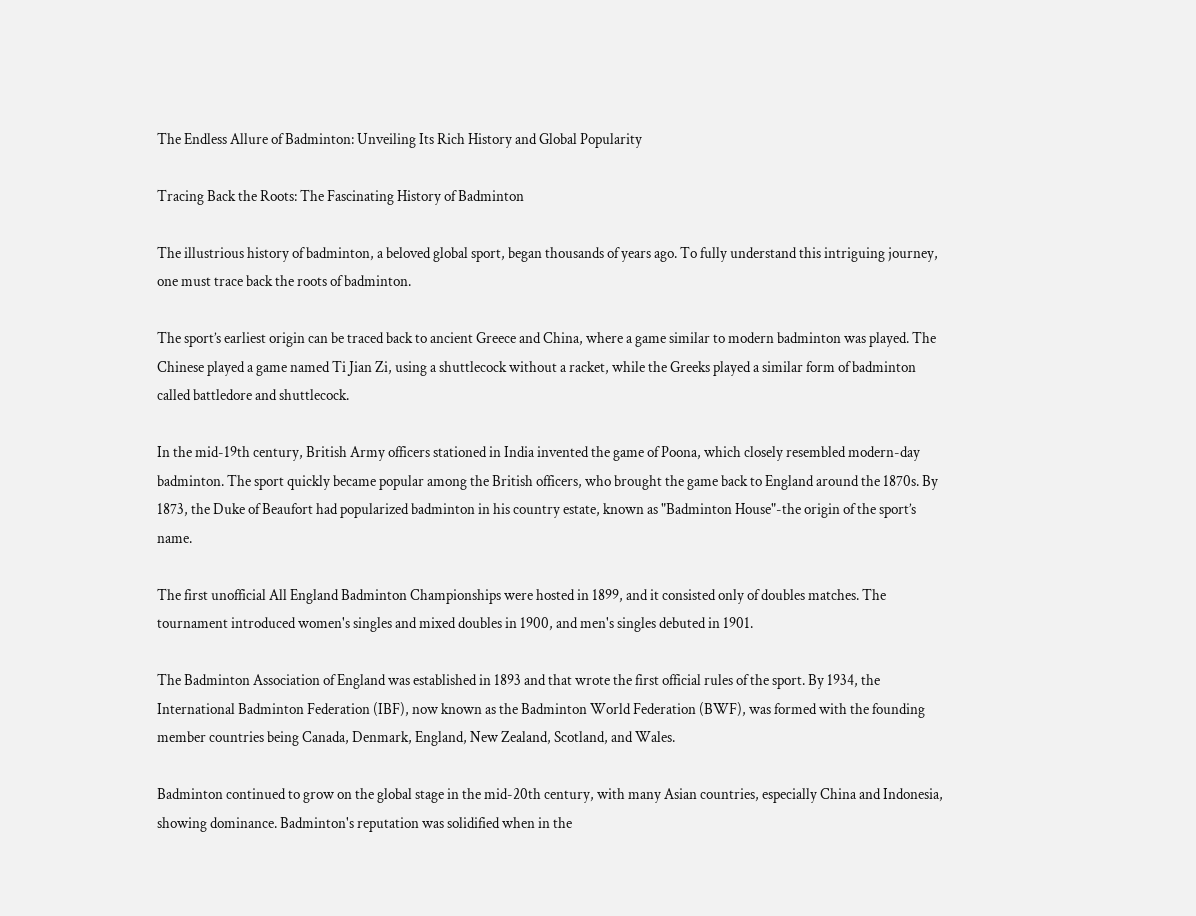The Endless Allure of Badminton: Unveiling Its Rich History and Global Popularity

Tracing Back the Roots: The Fascinating History of Badminton

The illustrious history of badminton, a beloved global sport, began thousands of years ago. To fully understand this intriguing journey, one must trace back the roots of badminton.

The sport’s earliest origin can be traced back to ancient Greece and China, where a game similar to modern badminton was played. The Chinese played a game named Ti Jian Zi, using a shuttlecock without a racket, while the Greeks played a similar form of badminton called battledore and shuttlecock.

In the mid-19th century, British Army officers stationed in India invented the game of Poona, which closely resembled modern-day badminton. The sport quickly became popular among the British officers, who brought the game back to England around the 1870s. By 1873, the Duke of Beaufort had popularized badminton in his country estate, known as "Badminton House"-the origin of the sport’s name.

The first unofficial All England Badminton Championships were hosted in 1899, and it consisted only of doubles matches. The tournament introduced women's singles and mixed doubles in 1900, and men's singles debuted in 1901.

The Badminton Association of England was established in 1893 and that wrote the first official rules of the sport. By 1934, the International Badminton Federation (IBF), now known as the Badminton World Federation (BWF), was formed with the founding member countries being Canada, Denmark, England, New Zealand, Scotland, and Wales.

Badminton continued to grow on the global stage in the mid-20th century, with many Asian countries, especially China and Indonesia, showing dominance. Badminton's reputation was solidified when in the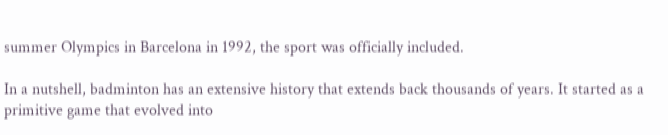summer Olympics in Barcelona in 1992, the sport was officially included.

In a nutshell, badminton has an extensive history that extends back thousands of years. It started as a primitive game that evolved into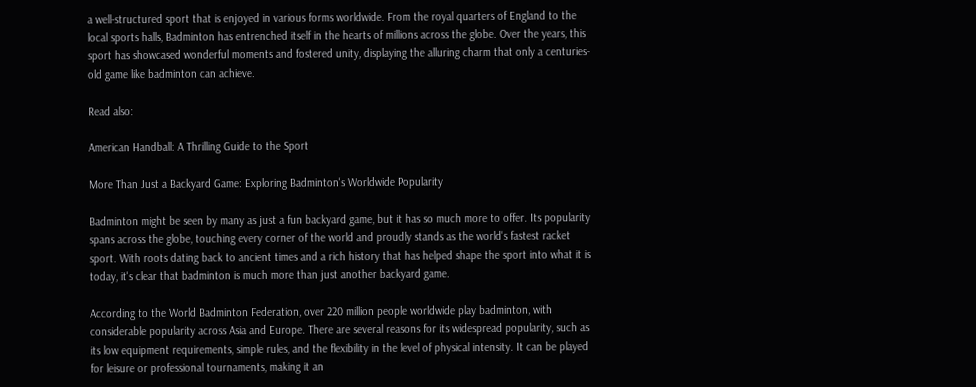a well-structured sport that is enjoyed in various forms worldwide. From the royal quarters of England to the local sports halls, Badminton has entrenched itself in the hearts of millions across the globe. Over the years, this sport has showcased wonderful moments and fostered unity, displaying the alluring charm that only a centuries-old game like badminton can achieve.

Read also:

American Handball: A Thrilling Guide to the Sport

More Than Just a Backyard Game: Exploring Badminton's Worldwide Popularity

Badminton might be seen by many as just a fun backyard game, but it has so much more to offer. Its popularity spans across the globe, touching every corner of the world and proudly stands as the world's fastest racket sport. With roots dating back to ancient times and a rich history that has helped shape the sport into what it is today, it's clear that badminton is much more than just another backyard game.

According to the World Badminton Federation, over 220 million people worldwide play badminton, with considerable popularity across Asia and Europe. There are several reasons for its widespread popularity, such as its low equipment requirements, simple rules, and the flexibility in the level of physical intensity. It can be played for leisure or professional tournaments, making it an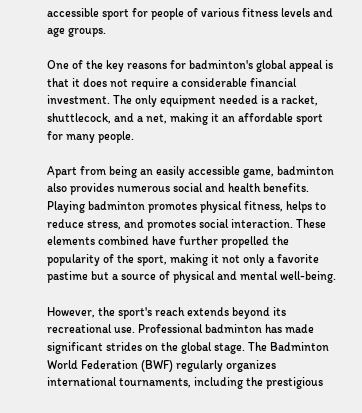accessible sport for people of various fitness levels and age groups.

One of the key reasons for badminton's global appeal is that it does not require a considerable financial investment. The only equipment needed is a racket, shuttlecock, and a net, making it an affordable sport for many people.

Apart from being an easily accessible game, badminton also provides numerous social and health benefits. Playing badminton promotes physical fitness, helps to reduce stress, and promotes social interaction. These elements combined have further propelled the popularity of the sport, making it not only a favorite pastime but a source of physical and mental well-being.

However, the sport's reach extends beyond its recreational use. Professional badminton has made significant strides on the global stage. The Badminton World Federation (BWF) regularly organizes international tournaments, including the prestigious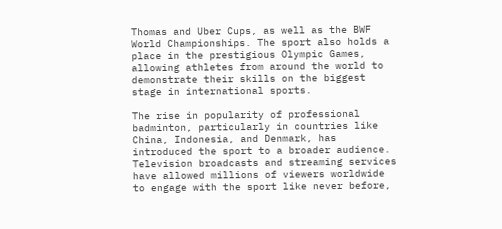Thomas and Uber Cups, as well as the BWF World Championships. The sport also holds a place in the prestigious Olympic Games, allowing athletes from around the world to demonstrate their skills on the biggest stage in international sports.

The rise in popularity of professional badminton, particularly in countries like China, Indonesia, and Denmark, has introduced the sport to a broader audience. Television broadcasts and streaming services have allowed millions of viewers worldwide to engage with the sport like never before,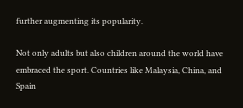further augmenting its popularity.

Not only adults but also children around the world have embraced the sport. Countries like Malaysia, China, and Spain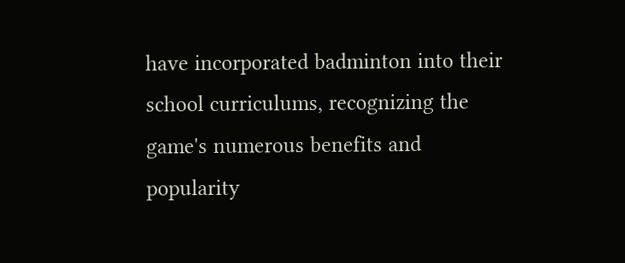have incorporated badminton into their school curriculums, recognizing the game's numerous benefits and popularity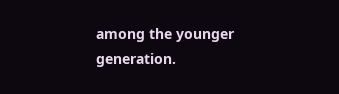among the younger generation.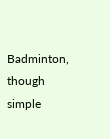Badminton, though simple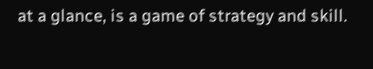at a glance, is a game of strategy and skill.